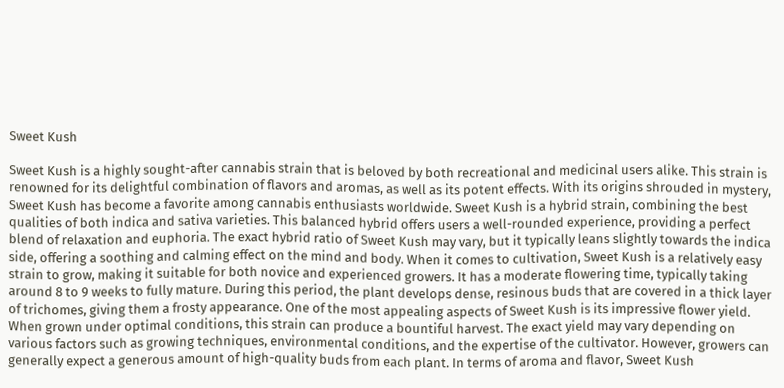Sweet Kush

Sweet Kush is a highly sought-after cannabis strain that is beloved by both recreational and medicinal users alike. This strain is renowned for its delightful combination of flavors and aromas, as well as its potent effects. With its origins shrouded in mystery, Sweet Kush has become a favorite among cannabis enthusiasts worldwide. Sweet Kush is a hybrid strain, combining the best qualities of both indica and sativa varieties. This balanced hybrid offers users a well-rounded experience, providing a perfect blend of relaxation and euphoria. The exact hybrid ratio of Sweet Kush may vary, but it typically leans slightly towards the indica side, offering a soothing and calming effect on the mind and body. When it comes to cultivation, Sweet Kush is a relatively easy strain to grow, making it suitable for both novice and experienced growers. It has a moderate flowering time, typically taking around 8 to 9 weeks to fully mature. During this period, the plant develops dense, resinous buds that are covered in a thick layer of trichomes, giving them a frosty appearance. One of the most appealing aspects of Sweet Kush is its impressive flower yield. When grown under optimal conditions, this strain can produce a bountiful harvest. The exact yield may vary depending on various factors such as growing techniques, environmental conditions, and the expertise of the cultivator. However, growers can generally expect a generous amount of high-quality buds from each plant. In terms of aroma and flavor, Sweet Kush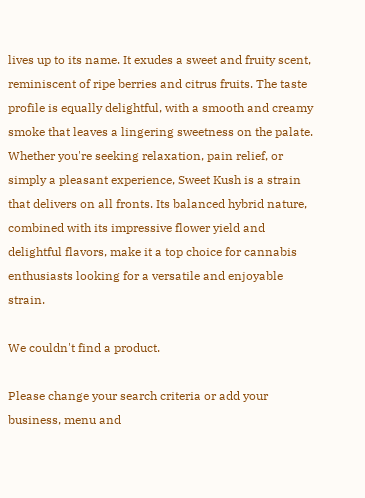lives up to its name. It exudes a sweet and fruity scent, reminiscent of ripe berries and citrus fruits. The taste profile is equally delightful, with a smooth and creamy smoke that leaves a lingering sweetness on the palate. Whether you're seeking relaxation, pain relief, or simply a pleasant experience, Sweet Kush is a strain that delivers on all fronts. Its balanced hybrid nature, combined with its impressive flower yield and delightful flavors, make it a top choice for cannabis enthusiasts looking for a versatile and enjoyable strain.

We couldn't find a product.

Please change your search criteria or add your business, menu and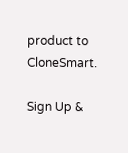product to CloneSmart.

Sign Up &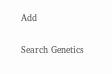Add

Search Genetics